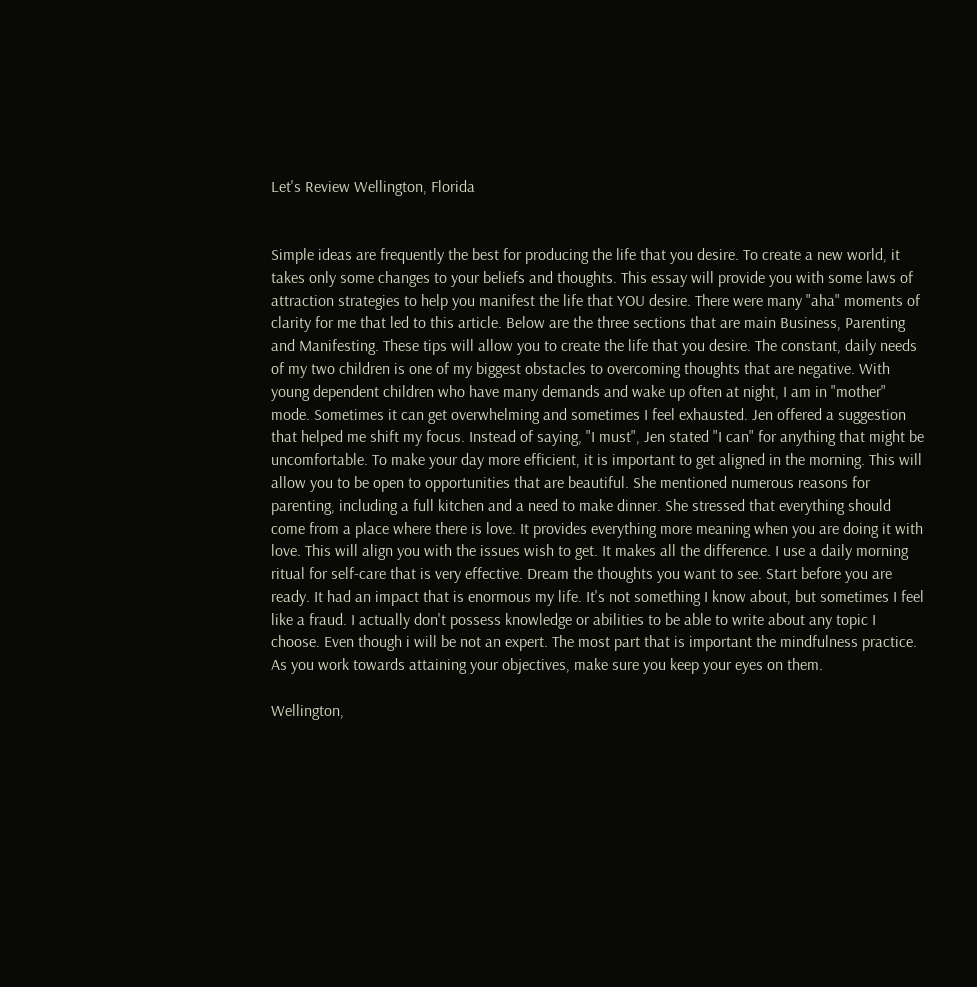Let's Review Wellington, Florida


Simple ideas are frequently the best for producing the life that you desire. To create a new world, it takes only some changes to your beliefs and thoughts. This essay will provide you with some laws of attraction strategies to help you manifest the life that YOU desire. There were many "aha" moments of clarity for me that led to this article. Below are the three sections that are main Business, Parenting and Manifesting. These tips will allow you to create the life that you desire. The constant, daily needs of my two children is one of my biggest obstacles to overcoming thoughts that are negative. With young dependent children who have many demands and wake up often at night, I am in "mother" mode. Sometimes it can get overwhelming and sometimes I feel exhausted. Jen offered a suggestion that helped me shift my focus. Instead of saying, "I must", Jen stated "I can" for anything that might be uncomfortable. To make your day more efficient, it is important to get aligned in the morning. This will allow you to be open to opportunities that are beautiful. She mentioned numerous reasons for parenting, including a full kitchen and a need to make dinner. She stressed that everything should come from a place where there is love. It provides everything more meaning when you are doing it with love. This will align you with the issues wish to get. It makes all the difference. I use a daily morning ritual for self-care that is very effective. Dream the thoughts you want to see. Start before you are ready. It had an impact that is enormous my life. It's not something I know about, but sometimes I feel like a fraud. I actually don't possess knowledge or abilities to be able to write about any topic I choose. Even though i will be not an expert. The most part that is important the mindfulness practice. As you work towards attaining your objectives, make sure you keep your eyes on them.

Wellington,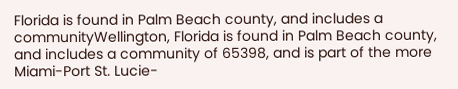Florida is found in Palm Beach county, and includes a communityWellington, Florida is found in Palm Beach county, and includes a community of 65398, and is part of the more Miami-Port St. Lucie-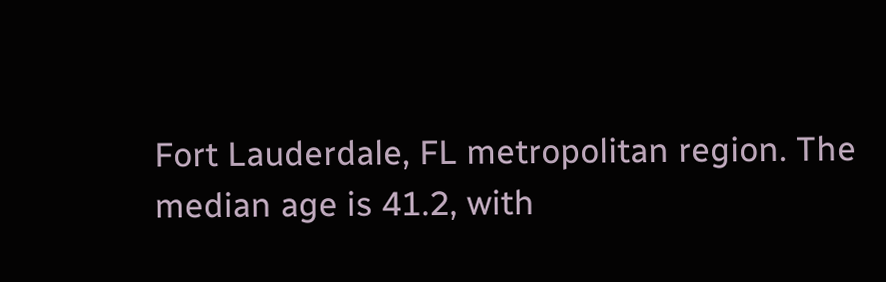Fort Lauderdale, FL metropolitan region. The median age is 41.2, with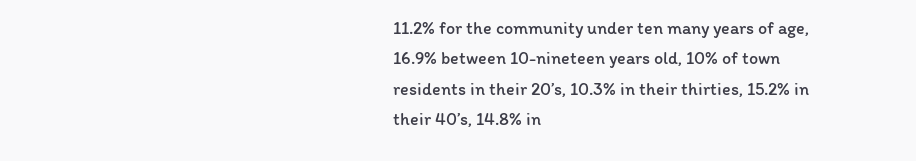11.2% for the community under ten many years of age, 16.9% between 10-nineteen years old, 10% of town residents in their 20’s, 10.3% in their thirties, 15.2% in their 40’s, 14.8% in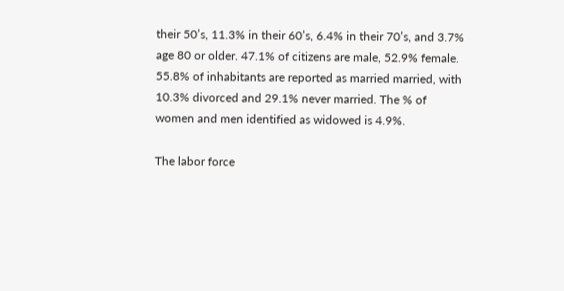their 50’s, 11.3% in their 60’s, 6.4% in their 70’s, and 3.7% age 80 or older. 47.1% of citizens are male, 52.9% female. 55.8% of inhabitants are reported as married married, with 10.3% divorced and 29.1% never married. The % of women and men identified as widowed is 4.9%.

The labor force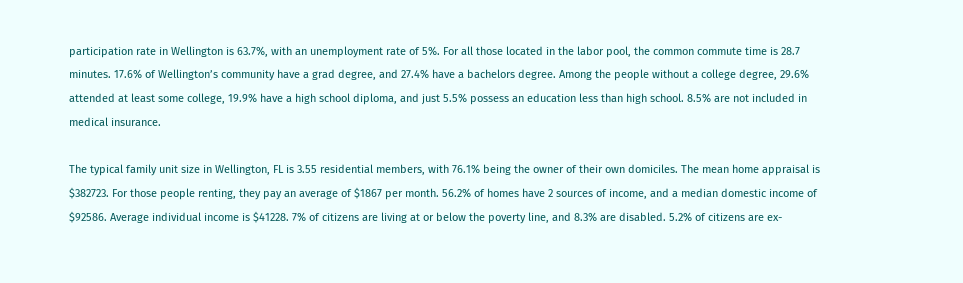participation rate in Wellington is 63.7%, with an unemployment rate of 5%. For all those located in the labor pool, the common commute time is 28.7 minutes. 17.6% of Wellington’s community have a grad degree, and 27.4% have a bachelors degree. Among the people without a college degree, 29.6% attended at least some college, 19.9% have a high school diploma, and just 5.5% possess an education less than high school. 8.5% are not included in medical insurance.

The typical family unit size in Wellington, FL is 3.55 residential members, with 76.1% being the owner of their own domiciles. The mean home appraisal is $382723. For those people renting, they pay an average of $1867 per month. 56.2% of homes have 2 sources of income, and a median domestic income of $92586. Average individual income is $41228. 7% of citizens are living at or below the poverty line, and 8.3% are disabled. 5.2% of citizens are ex-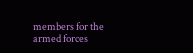members for the armed forces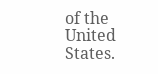of the United States.